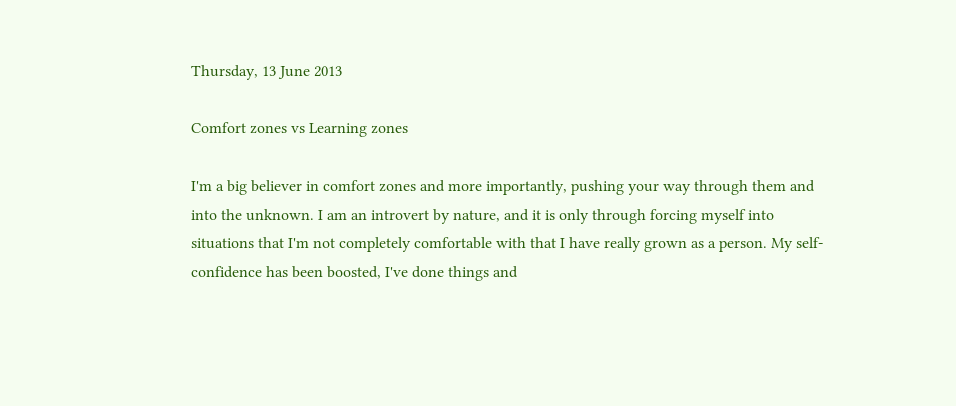Thursday, 13 June 2013

Comfort zones vs Learning zones

I'm a big believer in comfort zones and more importantly, pushing your way through them and into the unknown. I am an introvert by nature, and it is only through forcing myself into situations that I'm not completely comfortable with that I have really grown as a person. My self-confidence has been boosted, I've done things and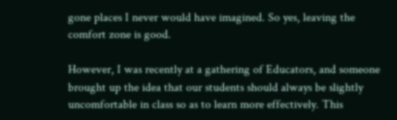gone places I never would have imagined. So yes, leaving the comfort zone is good.

However, I was recently at a gathering of Educators, and someone brought up the idea that our students should always be slightly uncomfortable in class so as to learn more effectively. This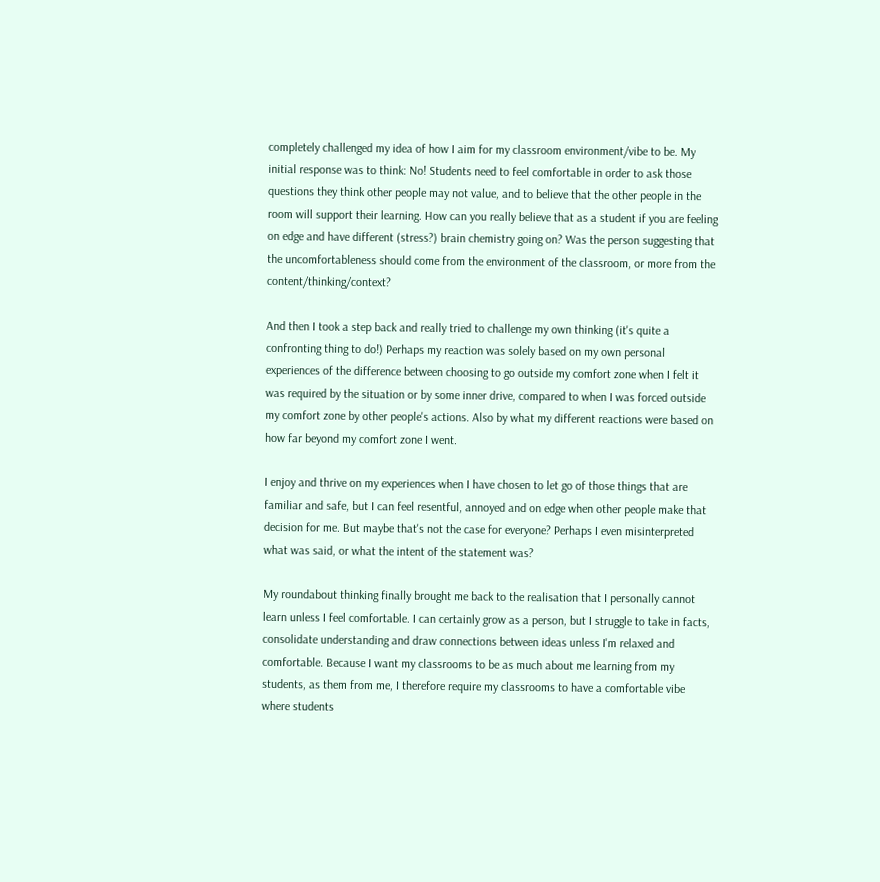completely challenged my idea of how I aim for my classroom environment/vibe to be. My initial response was to think: No! Students need to feel comfortable in order to ask those questions they think other people may not value, and to believe that the other people in the room will support their learning. How can you really believe that as a student if you are feeling on edge and have different (stress?) brain chemistry going on? Was the person suggesting that the uncomfortableness should come from the environment of the classroom, or more from the content/thinking/context?

And then I took a step back and really tried to challenge my own thinking (it's quite a confronting thing to do!) Perhaps my reaction was solely based on my own personal experiences of the difference between choosing to go outside my comfort zone when I felt it was required by the situation or by some inner drive, compared to when I was forced outside my comfort zone by other people's actions. Also by what my different reactions were based on how far beyond my comfort zone I went.

I enjoy and thrive on my experiences when I have chosen to let go of those things that are familiar and safe, but I can feel resentful, annoyed and on edge when other people make that decision for me. But maybe that's not the case for everyone? Perhaps I even misinterpreted what was said, or what the intent of the statement was?

My roundabout thinking finally brought me back to the realisation that I personally cannot learn unless I feel comfortable. I can certainly grow as a person, but I struggle to take in facts, consolidate understanding and draw connections between ideas unless I'm relaxed and comfortable. Because I want my classrooms to be as much about me learning from my students, as them from me, I therefore require my classrooms to have a comfortable vibe where students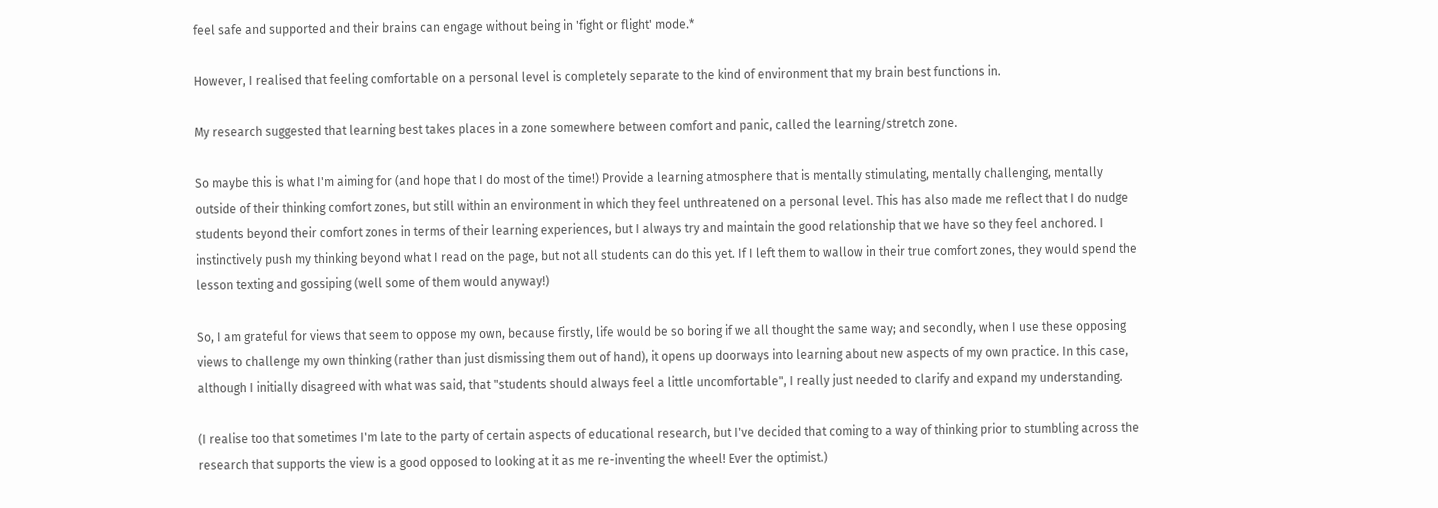feel safe and supported and their brains can engage without being in 'fight or flight' mode.*

However, I realised that feeling comfortable on a personal level is completely separate to the kind of environment that my brain best functions in.

My research suggested that learning best takes places in a zone somewhere between comfort and panic, called the learning/stretch zone.

So maybe this is what I'm aiming for (and hope that I do most of the time!) Provide a learning atmosphere that is mentally stimulating, mentally challenging, mentally outside of their thinking comfort zones, but still within an environment in which they feel unthreatened on a personal level. This has also made me reflect that I do nudge students beyond their comfort zones in terms of their learning experiences, but I always try and maintain the good relationship that we have so they feel anchored. I instinctively push my thinking beyond what I read on the page, but not all students can do this yet. If I left them to wallow in their true comfort zones, they would spend the lesson texting and gossiping (well some of them would anyway!)

So, I am grateful for views that seem to oppose my own, because firstly, life would be so boring if we all thought the same way; and secondly, when I use these opposing views to challenge my own thinking (rather than just dismissing them out of hand), it opens up doorways into learning about new aspects of my own practice. In this case, although I initially disagreed with what was said, that "students should always feel a little uncomfortable", I really just needed to clarify and expand my understanding.

(I realise too that sometimes I'm late to the party of certain aspects of educational research, but I've decided that coming to a way of thinking prior to stumbling across the research that supports the view is a good opposed to looking at it as me re-inventing the wheel! Ever the optimist.)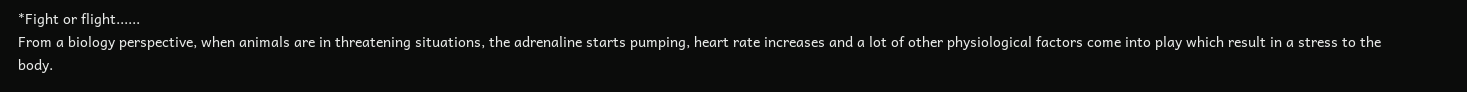*Fight or flight......
From a biology perspective, when animals are in threatening situations, the adrenaline starts pumping, heart rate increases and a lot of other physiological factors come into play which result in a stress to the body.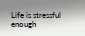Life is stressful enough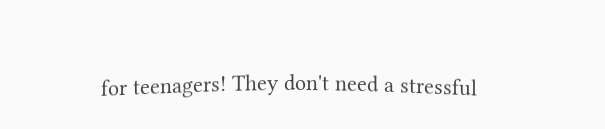for teenagers! They don't need a stressful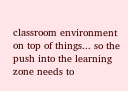classroom environment on top of things... so the push into the learning zone needs to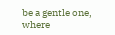be a gentle one, where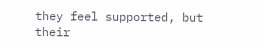they feel supported, but their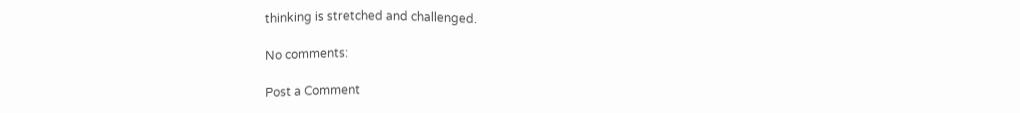thinking is stretched and challenged.

No comments:

Post a Comment